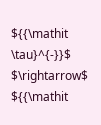${{\mathit \tau}^{-}}$ $\rightarrow$ ${{\mathit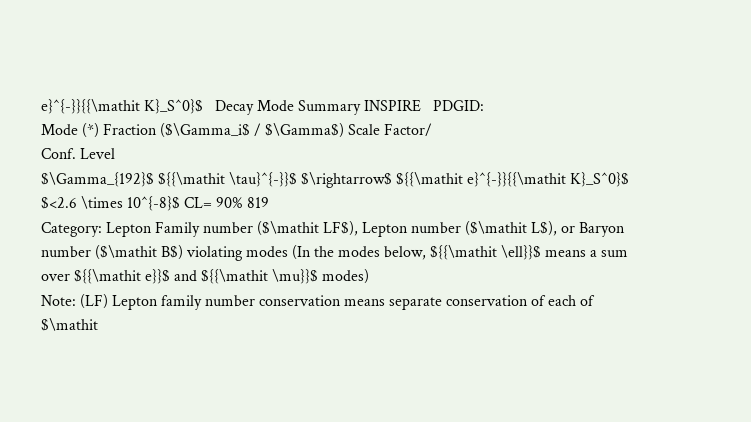e}^{-}}{{\mathit K}_S^0}$   Decay Mode Summary INSPIRE   PDGID:
Mode (*) Fraction ($\Gamma_i$ / $\Gamma$) Scale Factor/
Conf. Level
$\Gamma_{192}$ ${{\mathit \tau}^{-}}$ $\rightarrow$ ${{\mathit e}^{-}}{{\mathit K}_S^0}$ $<2.6 \times 10^{-8}$ CL= 90% 819
Category: Lepton Family number ($\mathit LF$), Lepton number ($\mathit L$), or Baryon number ($\mathit B$) violating modes (In the modes below, ${{\mathit \ell}}$ means a sum over ${{\mathit e}}$ and ${{\mathit \mu}}$ modes)
Note: (LF) Lepton family number conservation means separate conservation of each of $\mathit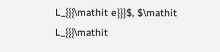L_{{{\mathit e}}}$, $\mathit L_{{{\mathit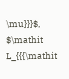\mu}}}$, $\mathit L_{{{\mathit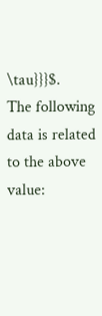\tau}}}$.
The following data is related to the above value: